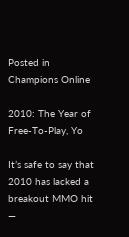Posted in Champions Online

2010: The Year of Free-To-Play, Yo

It’s safe to say that 2010 has lacked a breakout MMO hit —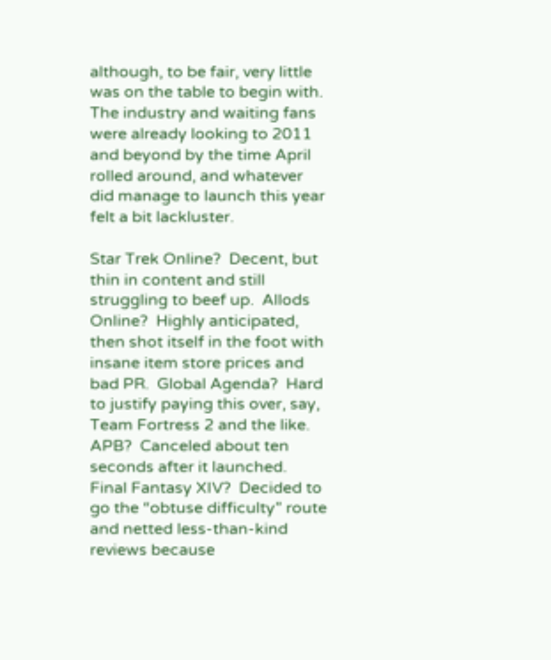although, to be fair, very little was on the table to begin with.  The industry and waiting fans were already looking to 2011 and beyond by the time April rolled around, and whatever did manage to launch this year felt a bit lackluster.

Star Trek Online?  Decent, but thin in content and still struggling to beef up.  Allods Online?  Highly anticipated, then shot itself in the foot with insane item store prices and bad PR.  Global Agenda?  Hard to justify paying this over, say, Team Fortress 2 and the like.  APB?  Canceled about ten seconds after it launched.  Final Fantasy XIV?  Decided to go the “obtuse difficulty” route and netted less-than-kind reviews because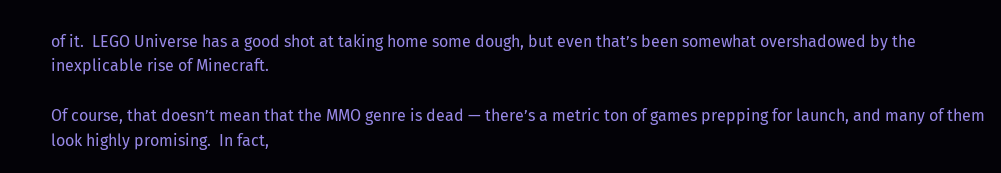of it.  LEGO Universe has a good shot at taking home some dough, but even that’s been somewhat overshadowed by the inexplicable rise of Minecraft.

Of course, that doesn’t mean that the MMO genre is dead — there’s a metric ton of games prepping for launch, and many of them look highly promising.  In fact,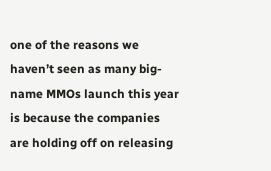one of the reasons we haven’t seen as many big-name MMOs launch this year is because the companies are holding off on releasing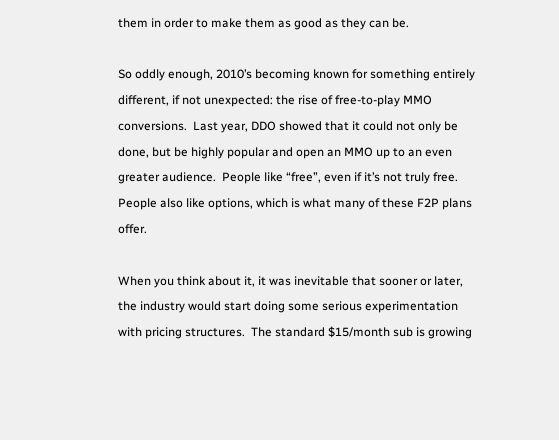them in order to make them as good as they can be.

So oddly enough, 2010’s becoming known for something entirely different, if not unexpected: the rise of free-to-play MMO conversions.  Last year, DDO showed that it could not only be done, but be highly popular and open an MMO up to an even greater audience.  People like “free”, even if it’s not truly free.  People also like options, which is what many of these F2P plans offer.

When you think about it, it was inevitable that sooner or later, the industry would start doing some serious experimentation with pricing structures.  The standard $15/month sub is growing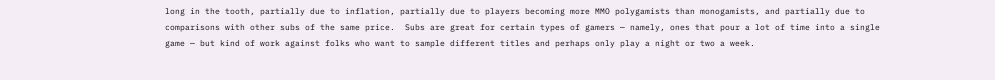long in the tooth, partially due to inflation, partially due to players becoming more MMO polygamists than monogamists, and partially due to comparisons with other subs of the same price.  Subs are great for certain types of gamers — namely, ones that pour a lot of time into a single game — but kind of work against folks who want to sample different titles and perhaps only play a night or two a week.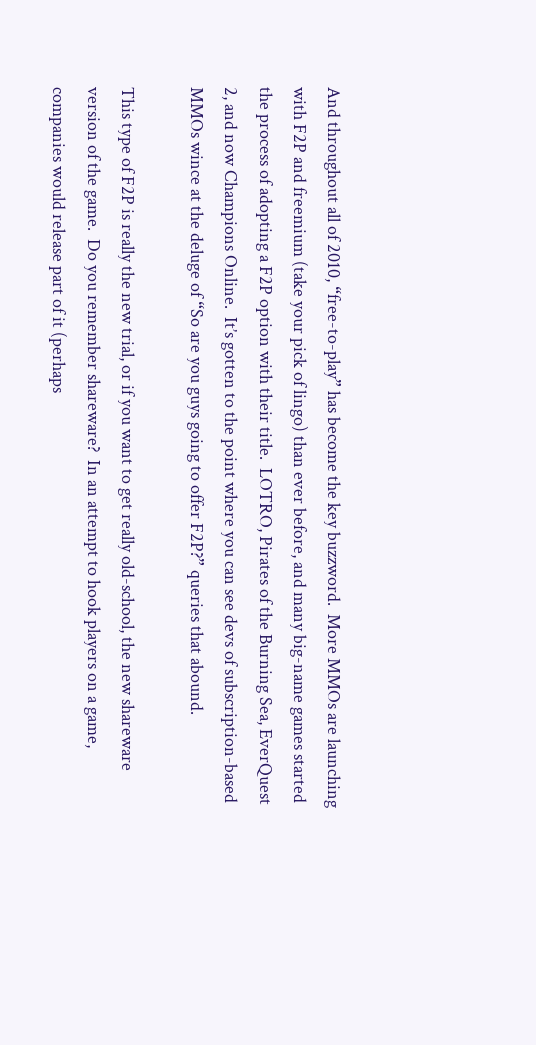And throughout all of 2010, “free-to-play” has become the key buzzword.  More MMOs are launching with F2P and freemium (take your pick of lingo) than ever before, and many big-name games started the process of adopting a F2P option with their title.  LOTRO, Pirates of the Burning Sea, EverQuest 2, and now Champions Online.  It’s gotten to the point where you can see devs of subscription-based MMOs wince at the deluge of “So are you guys going to offer F2P?” queries that abound.

This type of F2P is really the new trial, or if you want to get really old-school, the new shareware version of the game.  Do you remember shareware?  In an attempt to hook players on a game, companies would release part of it (perhaps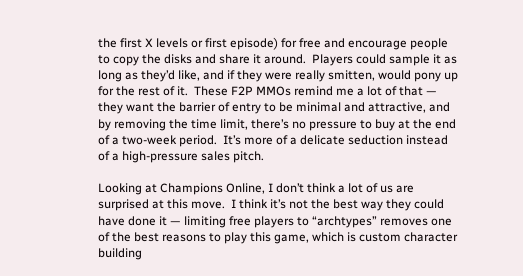the first X levels or first episode) for free and encourage people to copy the disks and share it around.  Players could sample it as long as they’d like, and if they were really smitten, would pony up for the rest of it.  These F2P MMOs remind me a lot of that — they want the barrier of entry to be minimal and attractive, and by removing the time limit, there’s no pressure to buy at the end of a two-week period.  It’s more of a delicate seduction instead of a high-pressure sales pitch.

Looking at Champions Online, I don’t think a lot of us are surprised at this move.  I think it’s not the best way they could have done it — limiting free players to “archtypes” removes one of the best reasons to play this game, which is custom character building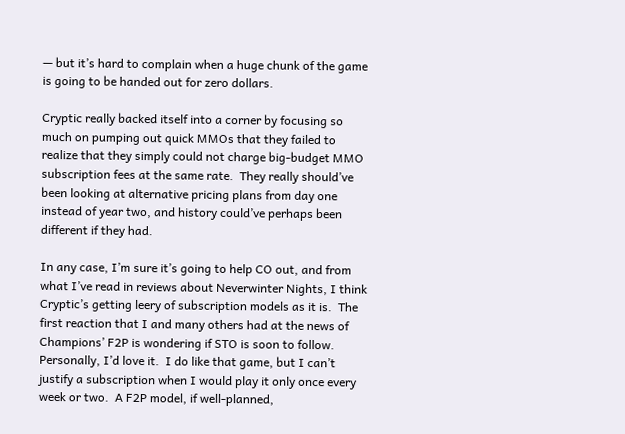— but it’s hard to complain when a huge chunk of the game is going to be handed out for zero dollars.

Cryptic really backed itself into a corner by focusing so much on pumping out quick MMOs that they failed to realize that they simply could not charge big-budget MMO subscription fees at the same rate.  They really should’ve been looking at alternative pricing plans from day one instead of year two, and history could’ve perhaps been different if they had.

In any case, I’m sure it’s going to help CO out, and from what I’ve read in reviews about Neverwinter Nights, I think Cryptic’s getting leery of subscription models as it is.  The first reaction that I and many others had at the news of Champions’ F2P is wondering if STO is soon to follow.  Personally, I’d love it.  I do like that game, but I can’t justify a subscription when I would play it only once every week or two.  A F2P model, if well-planned,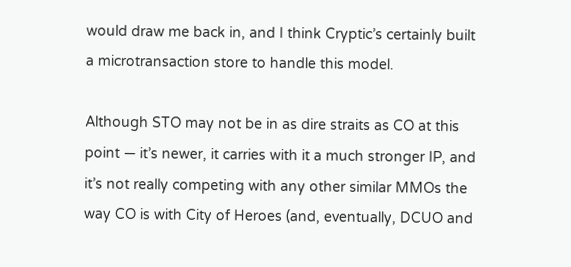would draw me back in, and I think Cryptic’s certainly built a microtransaction store to handle this model.

Although STO may not be in as dire straits as CO at this point — it’s newer, it carries with it a much stronger IP, and it’s not really competing with any other similar MMOs the way CO is with City of Heroes (and, eventually, DCUO and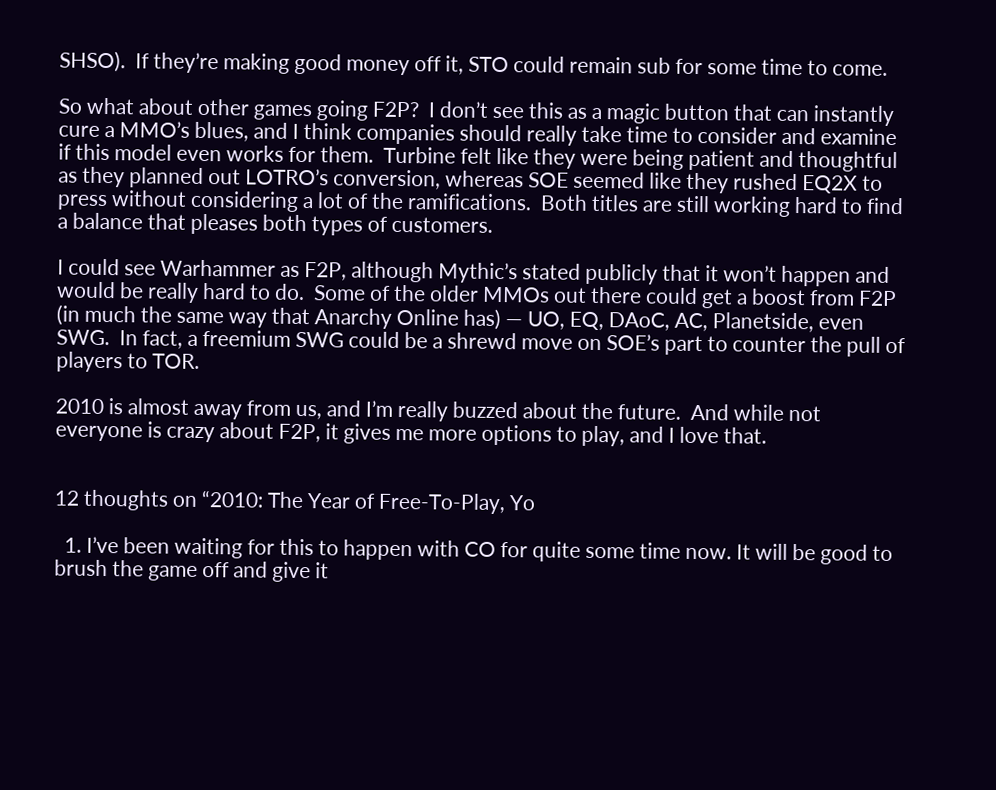SHSO).  If they’re making good money off it, STO could remain sub for some time to come.

So what about other games going F2P?  I don’t see this as a magic button that can instantly cure a MMO’s blues, and I think companies should really take time to consider and examine if this model even works for them.  Turbine felt like they were being patient and thoughtful as they planned out LOTRO’s conversion, whereas SOE seemed like they rushed EQ2X to press without considering a lot of the ramifications.  Both titles are still working hard to find a balance that pleases both types of customers.

I could see Warhammer as F2P, although Mythic’s stated publicly that it won’t happen and would be really hard to do.  Some of the older MMOs out there could get a boost from F2P (in much the same way that Anarchy Online has) — UO, EQ, DAoC, AC, Planetside, even SWG.  In fact, a freemium SWG could be a shrewd move on SOE’s part to counter the pull of players to TOR.

2010 is almost away from us, and I’m really buzzed about the future.  And while not everyone is crazy about F2P, it gives me more options to play, and I love that.


12 thoughts on “2010: The Year of Free-To-Play, Yo

  1. I’ve been waiting for this to happen with CO for quite some time now. It will be good to brush the game off and give it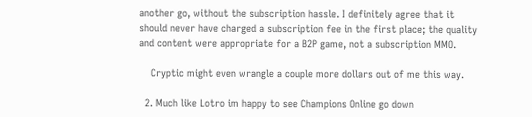another go, without the subscription hassle. I definitely agree that it should never have charged a subscription fee in the first place; the quality and content were appropriate for a B2P game, not a subscription MMO.

    Cryptic might even wrangle a couple more dollars out of me this way.

  2. Much like Lotro im happy to see Champions Online go down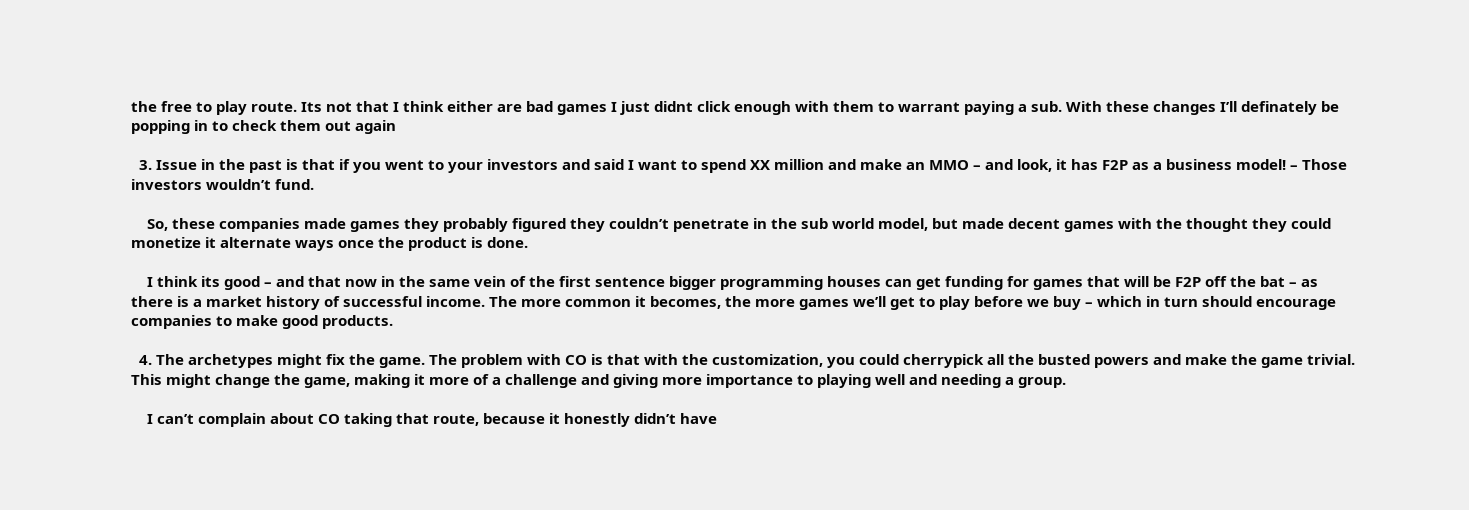the free to play route. Its not that I think either are bad games I just didnt click enough with them to warrant paying a sub. With these changes I’ll definately be popping in to check them out again

  3. Issue in the past is that if you went to your investors and said I want to spend XX million and make an MMO – and look, it has F2P as a business model! – Those investors wouldn’t fund.

    So, these companies made games they probably figured they couldn’t penetrate in the sub world model, but made decent games with the thought they could monetize it alternate ways once the product is done.

    I think its good – and that now in the same vein of the first sentence bigger programming houses can get funding for games that will be F2P off the bat – as there is a market history of successful income. The more common it becomes, the more games we’ll get to play before we buy – which in turn should encourage companies to make good products.

  4. The archetypes might fix the game. The problem with CO is that with the customization, you could cherrypick all the busted powers and make the game trivial. This might change the game, making it more of a challenge and giving more importance to playing well and needing a group.

    I can’t complain about CO taking that route, because it honestly didn’t have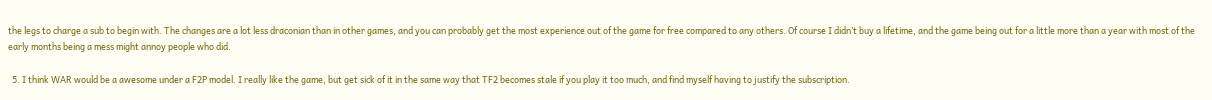the legs to charge a sub to begin with. The changes are a lot less draconian than in other games, and you can probably get the most experience out of the game for free compared to any others. Of course I didn’t buy a lifetime, and the game being out for a little more than a year with most of the early months being a mess might annoy people who did.

  5. I think WAR would be a awesome under a F2P model. I really like the game, but get sick of it in the same way that TF2 becomes stale if you play it too much, and find myself having to justify the subscription.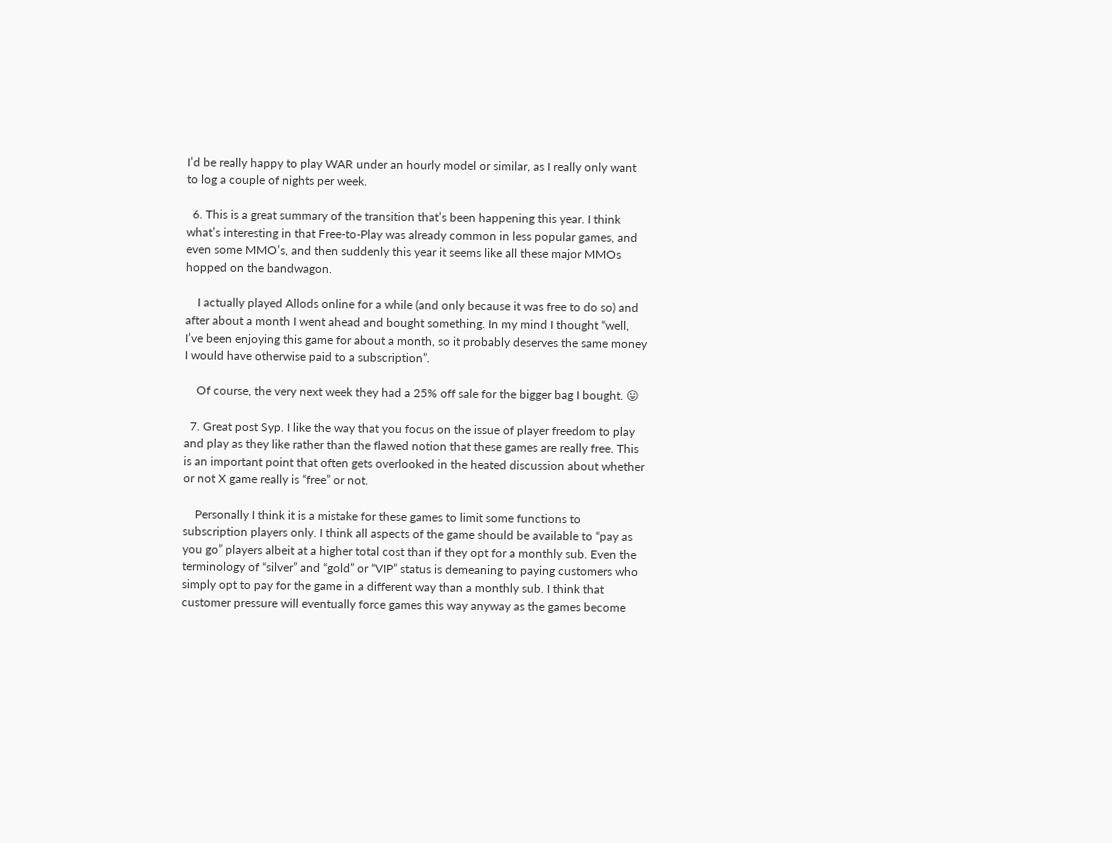I’d be really happy to play WAR under an hourly model or similar, as I really only want to log a couple of nights per week.

  6. This is a great summary of the transition that’s been happening this year. I think what’s interesting in that Free-to-Play was already common in less popular games, and even some MMO’s, and then suddenly this year it seems like all these major MMOs hopped on the bandwagon.

    I actually played Allods online for a while (and only because it was free to do so) and after about a month I went ahead and bought something. In my mind I thought “well, I’ve been enjoying this game for about a month, so it probably deserves the same money I would have otherwise paid to a subscription”.

    Of course, the very next week they had a 25% off sale for the bigger bag I bought. 😛

  7. Great post Syp. I like the way that you focus on the issue of player freedom to play and play as they like rather than the flawed notion that these games are really free. This is an important point that often gets overlooked in the heated discussion about whether or not X game really is “free” or not.

    Personally I think it is a mistake for these games to limit some functions to subscription players only. I think all aspects of the game should be available to “pay as you go” players albeit at a higher total cost than if they opt for a monthly sub. Even the terminology of “silver” and “gold” or “VIP” status is demeaning to paying customers who simply opt to pay for the game in a different way than a monthly sub. I think that customer pressure will eventually force games this way anyway as the games become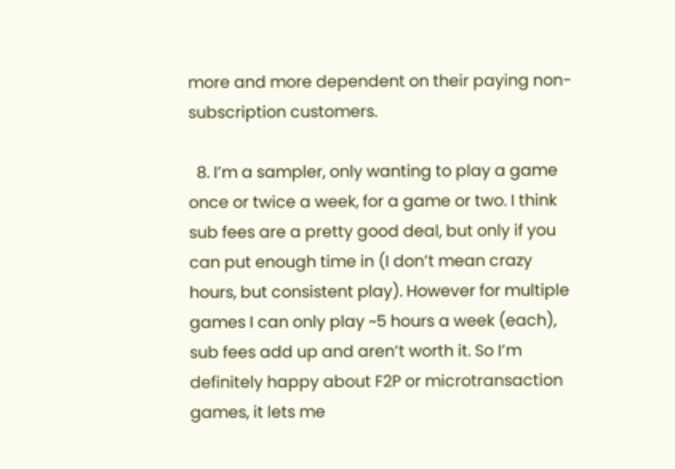more and more dependent on their paying non-subscription customers.

  8. I’m a sampler, only wanting to play a game once or twice a week, for a game or two. I think sub fees are a pretty good deal, but only if you can put enough time in (I don’t mean crazy hours, but consistent play). However for multiple games I can only play ~5 hours a week (each), sub fees add up and aren’t worth it. So I’m definitely happy about F2P or microtransaction games, it lets me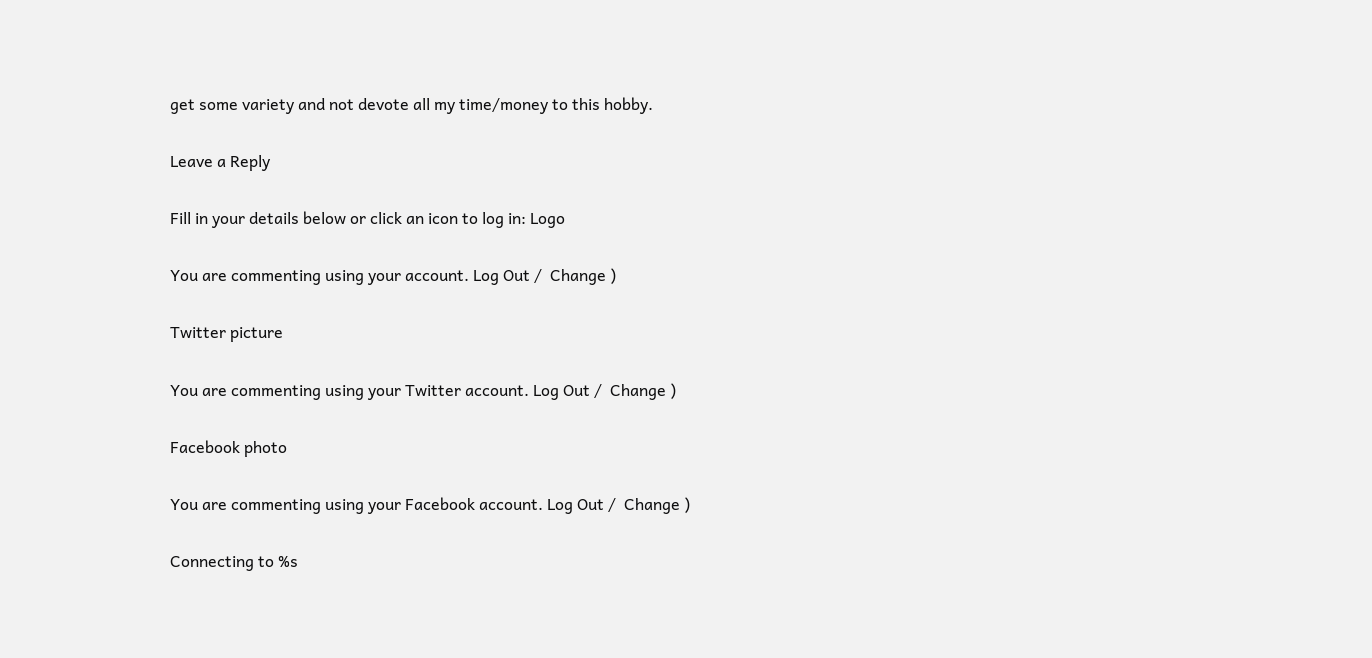get some variety and not devote all my time/money to this hobby.

Leave a Reply

Fill in your details below or click an icon to log in: Logo

You are commenting using your account. Log Out /  Change )

Twitter picture

You are commenting using your Twitter account. Log Out /  Change )

Facebook photo

You are commenting using your Facebook account. Log Out /  Change )

Connecting to %s